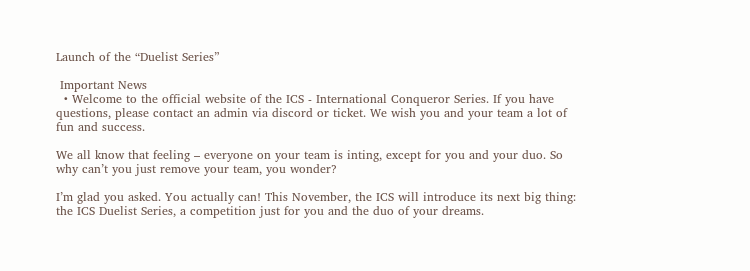Launch of the “Duelist Series”

 Important News
  • Welcome to the official website of the ICS - International Conqueror Series. If you have questions, please contact an admin via discord or ticket. We wish you and your team a lot of fun and success.

We all know that feeling – everyone on your team is inting, except for you and your duo. So why can’t you just remove your team, you wonder?

I’m glad you asked. You actually can! This November, the ICS will introduce its next big thing: the ICS Duelist Series, a competition just for you and the duo of your dreams.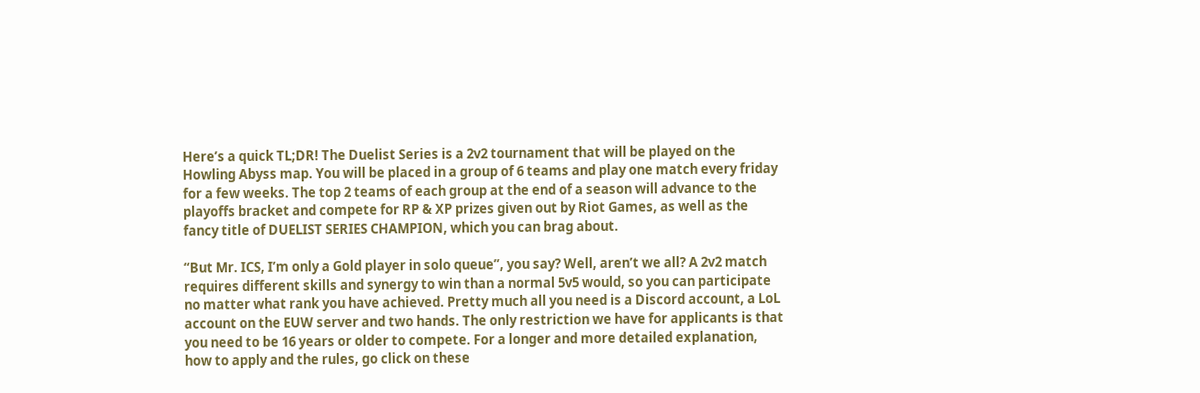Here’s a quick TL;DR! The Duelist Series is a 2v2 tournament that will be played on the Howling Abyss map. You will be placed in a group of 6 teams and play one match every friday for a few weeks. The top 2 teams of each group at the end of a season will advance to the playoffs bracket and compete for RP & XP prizes given out by Riot Games, as well as the fancy title of DUELIST SERIES CHAMPION, which you can brag about.

“But Mr. ICS, I’m only a Gold player in solo queue”, you say? Well, aren’t we all? A 2v2 match requires different skills and synergy to win than a normal 5v5 would, so you can participate no matter what rank you have achieved. Pretty much all you need is a Discord account, a LoL account on the EUW server and two hands. The only restriction we have for applicants is that you need to be 16 years or older to compete. For a longer and more detailed explanation, how to apply and the rules, go click on these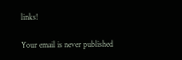links!

Your email is never published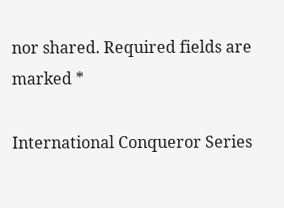nor shared. Required fields are marked *

International Conqueror Series